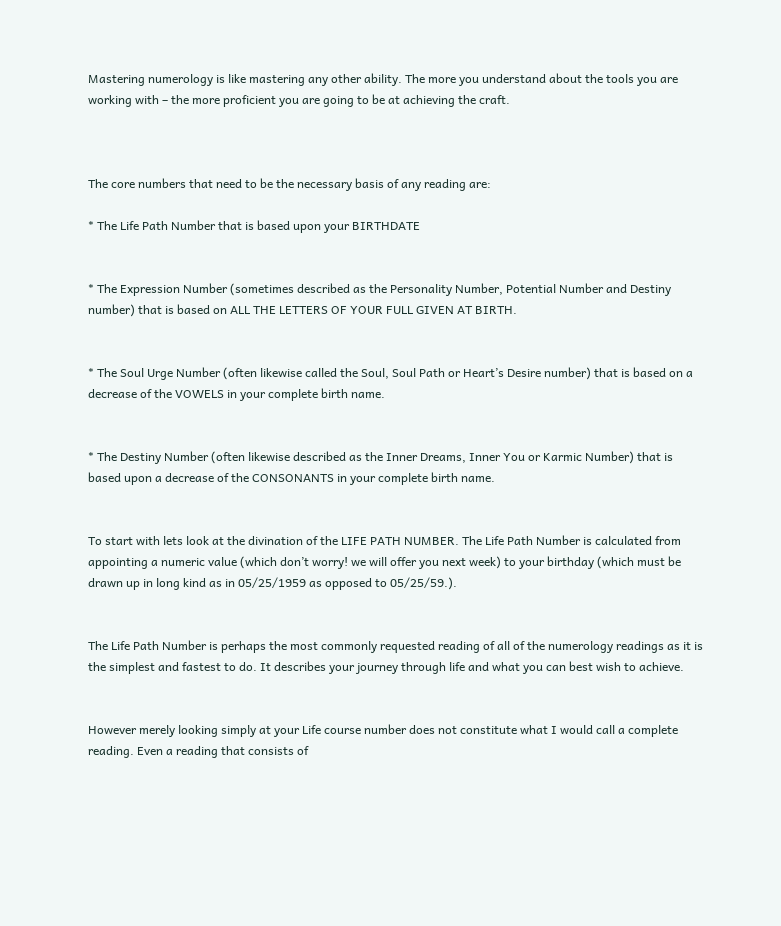Mastering numerology is like mastering any other ability. The more you understand about the tools you are working with – the more proficient you are going to be at achieving the craft.



The core numbers that need to be the necessary basis of any reading are:

* The Life Path Number that is based upon your BIRTHDATE


* The Expression Number (sometimes described as the Personality Number, Potential Number and Destiny number) that is based on ALL THE LETTERS OF YOUR FULL GIVEN AT BIRTH.


* The Soul Urge Number (often likewise called the Soul, Soul Path or Heart’s Desire number) that is based on a decrease of the VOWELS in your complete birth name.


* The Destiny Number (often likewise described as the Inner Dreams, Inner You or Karmic Number) that is based upon a decrease of the CONSONANTS in your complete birth name.


To start with lets look at the divination of the LIFE PATH NUMBER. The Life Path Number is calculated from appointing a numeric value (which don’t worry! we will offer you next week) to your birthday (which must be drawn up in long kind as in 05/25/1959 as opposed to 05/25/59.).


The Life Path Number is perhaps the most commonly requested reading of all of the numerology readings as it is the simplest and fastest to do. It describes your journey through life and what you can best wish to achieve.


However merely looking simply at your Life course number does not constitute what I would call a complete reading. Even a reading that consists of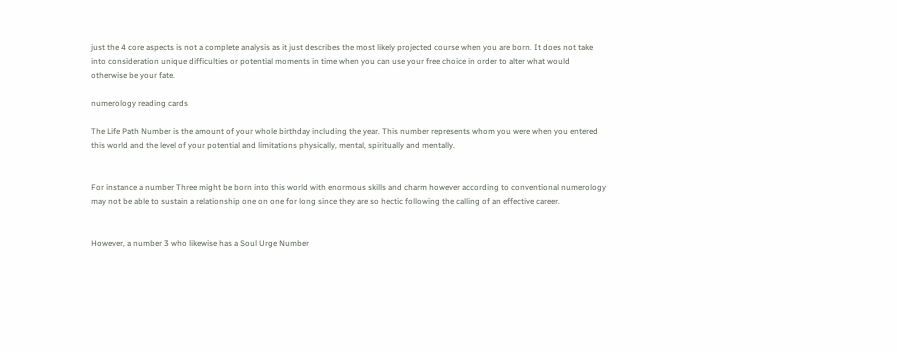just the 4 core aspects is not a complete analysis as it just describes the most likely projected course when you are born. It does not take into consideration unique difficulties or potential moments in time when you can use your free choice in order to alter what would otherwise be your fate.

numerology reading cards

The Life Path Number is the amount of your whole birthday including the year. This number represents whom you were when you entered this world and the level of your potential and limitations physically, mental, spiritually and mentally.


For instance a number Three might be born into this world with enormous skills and charm however according to conventional numerology may not be able to sustain a relationship one on one for long since they are so hectic following the calling of an effective career.


However, a number 3 who likewise has a Soul Urge Number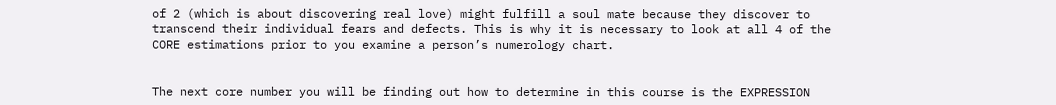of 2 (which is about discovering real love) might fulfill a soul mate because they discover to transcend their individual fears and defects. This is why it is necessary to look at all 4 of the CORE estimations prior to you examine a person’s numerology chart.


The next core number you will be finding out how to determine in this course is the EXPRESSION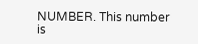NUMBER. This number is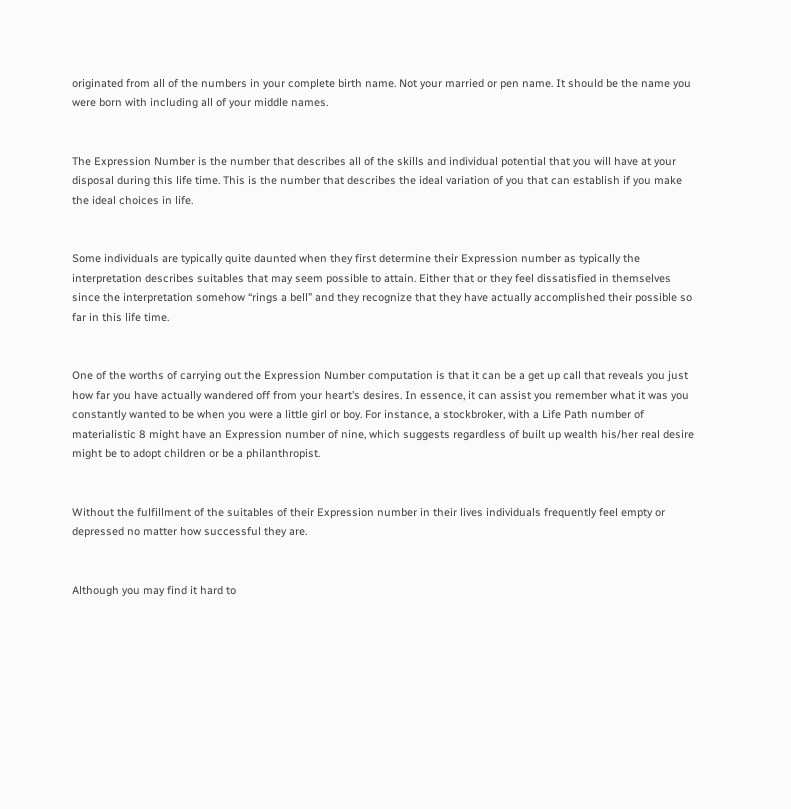originated from all of the numbers in your complete birth name. Not your married or pen name. It should be the name you were born with including all of your middle names.


The Expression Number is the number that describes all of the skills and individual potential that you will have at your disposal during this life time. This is the number that describes the ideal variation of you that can establish if you make the ideal choices in life.


Some individuals are typically quite daunted when they first determine their Expression number as typically the interpretation describes suitables that may seem possible to attain. Either that or they feel dissatisfied in themselves since the interpretation somehow “rings a bell” and they recognize that they have actually accomplished their possible so far in this life time.


One of the worths of carrying out the Expression Number computation is that it can be a get up call that reveals you just how far you have actually wandered off from your heart’s desires. In essence, it can assist you remember what it was you constantly wanted to be when you were a little girl or boy. For instance, a stockbroker, with a Life Path number of materialistic 8 might have an Expression number of nine, which suggests regardless of built up wealth his/her real desire might be to adopt children or be a philanthropist.


Without the fulfillment of the suitables of their Expression number in their lives individuals frequently feel empty or depressed no matter how successful they are.


Although you may find it hard to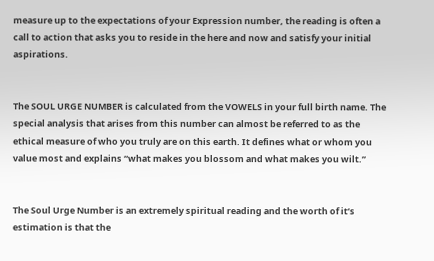measure up to the expectations of your Expression number, the reading is often a call to action that asks you to reside in the here and now and satisfy your initial aspirations.


The SOUL URGE NUMBER is calculated from the VOWELS in your full birth name. The special analysis that arises from this number can almost be referred to as the ethical measure of who you truly are on this earth. It defines what or whom you value most and explains “what makes you blossom and what makes you wilt.”


The Soul Urge Number is an extremely spiritual reading and the worth of it’s estimation is that the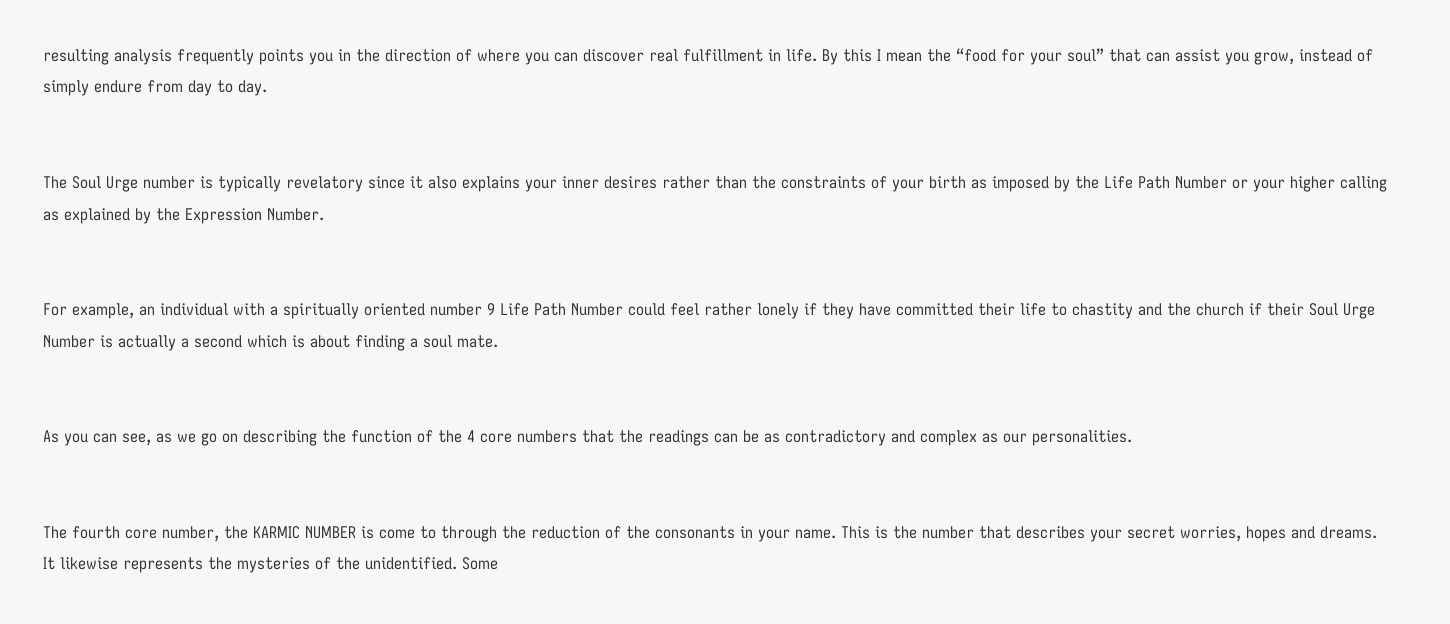resulting analysis frequently points you in the direction of where you can discover real fulfillment in life. By this I mean the “food for your soul” that can assist you grow, instead of simply endure from day to day.


The Soul Urge number is typically revelatory since it also explains your inner desires rather than the constraints of your birth as imposed by the Life Path Number or your higher calling as explained by the Expression Number.


For example, an individual with a spiritually oriented number 9 Life Path Number could feel rather lonely if they have committed their life to chastity and the church if their Soul Urge Number is actually a second which is about finding a soul mate.


As you can see, as we go on describing the function of the 4 core numbers that the readings can be as contradictory and complex as our personalities.


The fourth core number, the KARMIC NUMBER is come to through the reduction of the consonants in your name. This is the number that describes your secret worries, hopes and dreams. It likewise represents the mysteries of the unidentified. Some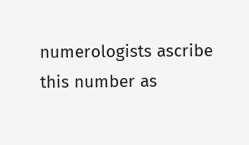numerologists ascribe this number as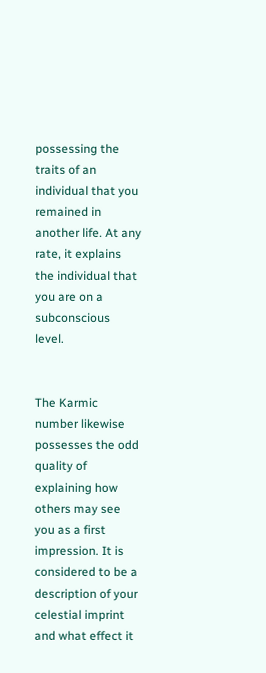possessing the traits of an individual that you remained in another life. At any rate, it explains the individual that you are on a subconscious level.


The Karmic number likewise possesses the odd quality of explaining how others may see you as a first impression. It is considered to be a description of your celestial imprint and what effect it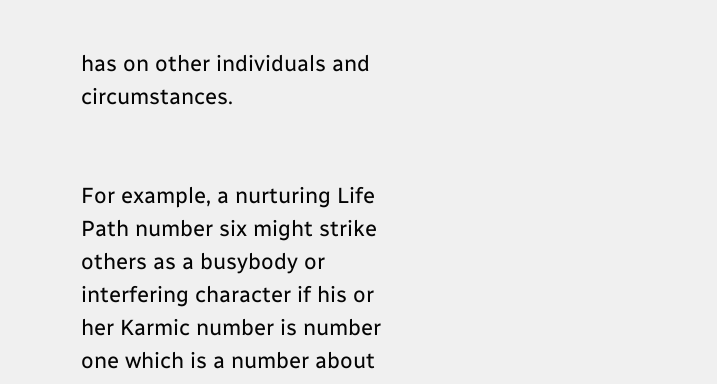has on other individuals and circumstances.


For example, a nurturing Life Path number six might strike others as a busybody or interfering character if his or her Karmic number is number one which is a number about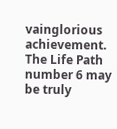vainglorious achievement. The Life Path number 6 may be truly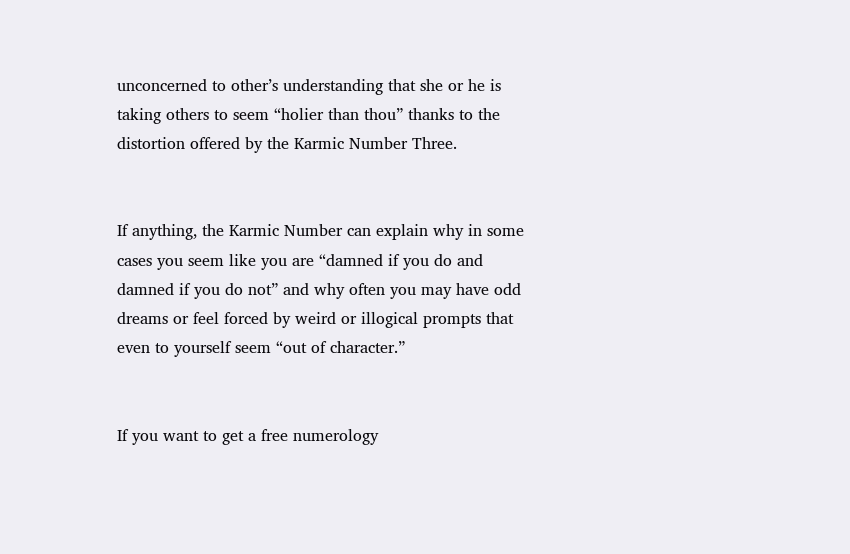unconcerned to other’s understanding that she or he is taking others to seem “holier than thou” thanks to the distortion offered by the Karmic Number Three.


If anything, the Karmic Number can explain why in some cases you seem like you are “damned if you do and damned if you do not” and why often you may have odd dreams or feel forced by weird or illogical prompts that even to yourself seem “out of character.”


If you want to get a free numerology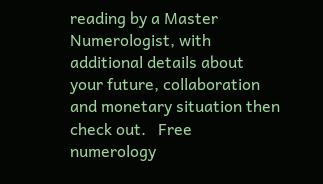reading by a Master Numerologist, with additional details about your future, collaboration and monetary situation then check out.   Free numerology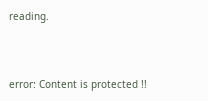reading.



error: Content is protected !!